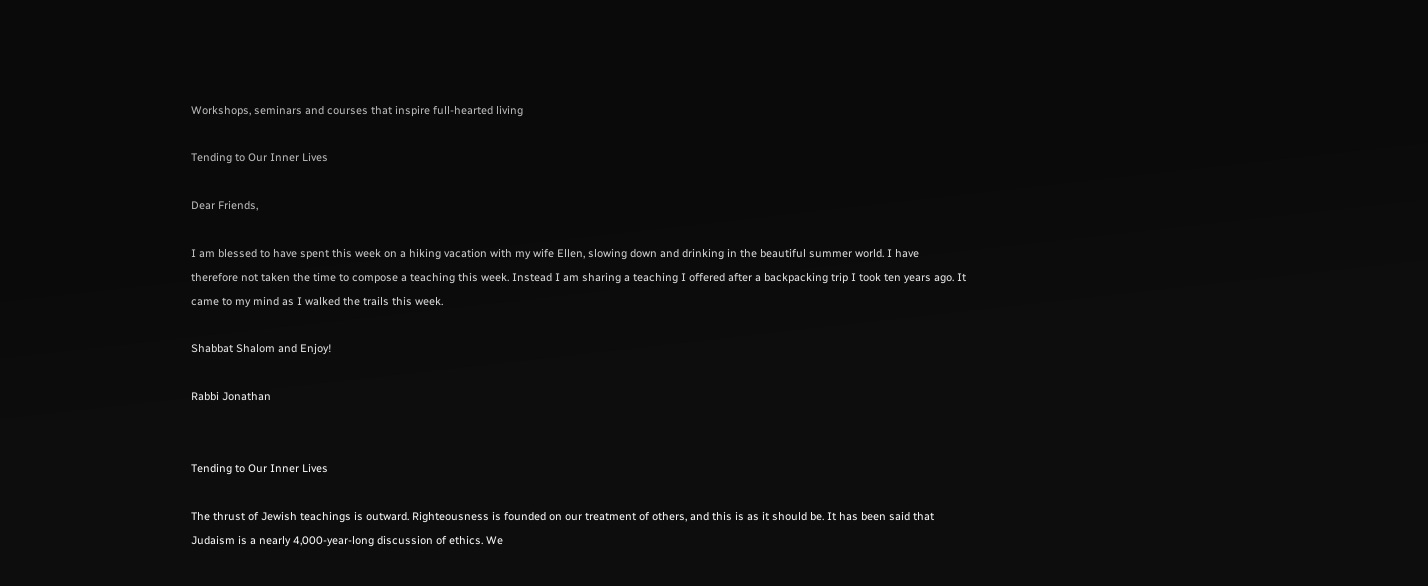Workshops, seminars and courses that inspire full-hearted living

Tending to Our Inner Lives

Dear Friends,

I am blessed to have spent this week on a hiking vacation with my wife Ellen, slowing down and drinking in the beautiful summer world. I have therefore not taken the time to compose a teaching this week. Instead I am sharing a teaching I offered after a backpacking trip I took ten years ago. It came to my mind as I walked the trails this week.

Shabbat Shalom and Enjoy!

Rabbi Jonathan


Tending to Our Inner Lives

The thrust of Jewish teachings is outward. Righteousness is founded on our treatment of others, and this is as it should be. It has been said that Judaism is a nearly 4,000-year-long discussion of ethics. We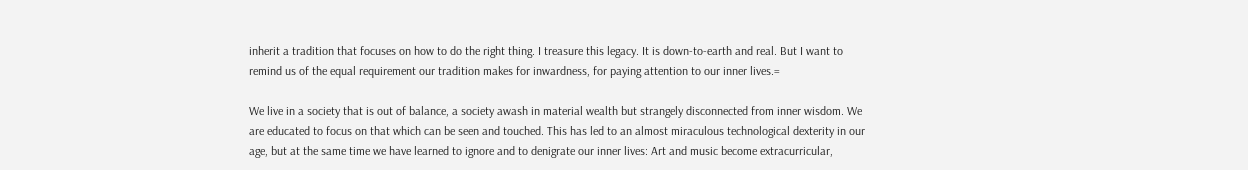inherit a tradition that focuses on how to do the right thing. I treasure this legacy. It is down-to-earth and real. But I want to remind us of the equal requirement our tradition makes for inwardness, for paying attention to our inner lives.=

We live in a society that is out of balance, a society awash in material wealth but strangely disconnected from inner wisdom. We are educated to focus on that which can be seen and touched. This has led to an almost miraculous technological dexterity in our age, but at the same time we have learned to ignore and to denigrate our inner lives: Art and music become extracurricular,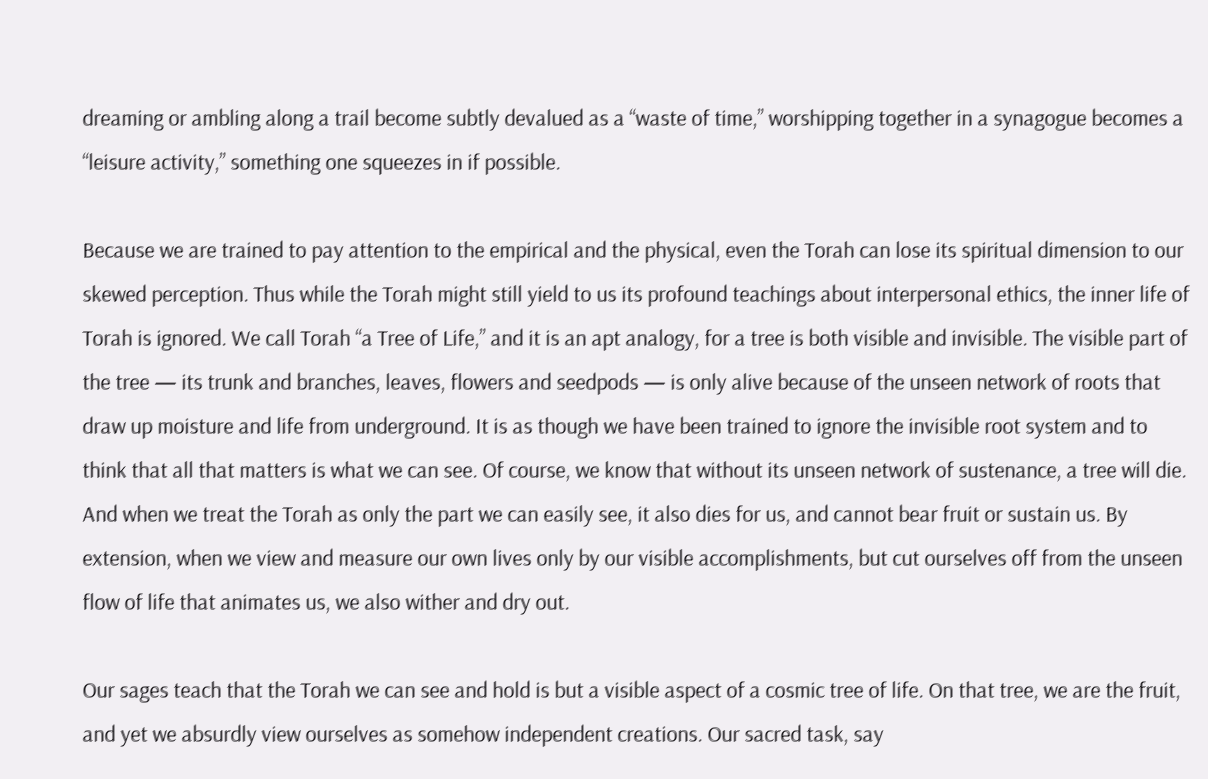dreaming or ambling along a trail become subtly devalued as a “waste of time,” worshipping together in a synagogue becomes a “leisure activity,” something one squeezes in if possible.

Because we are trained to pay attention to the empirical and the physical, even the Torah can lose its spiritual dimension to our skewed perception. Thus while the Torah might still yield to us its profound teachings about interpersonal ethics, the inner life of Torah is ignored. We call Torah “a Tree of Life,” and it is an apt analogy, for a tree is both visible and invisible. The visible part of the tree — its trunk and branches, leaves, flowers and seedpods — is only alive because of the unseen network of roots that draw up moisture and life from underground. It is as though we have been trained to ignore the invisible root system and to think that all that matters is what we can see. Of course, we know that without its unseen network of sustenance, a tree will die. And when we treat the Torah as only the part we can easily see, it also dies for us, and cannot bear fruit or sustain us. By extension, when we view and measure our own lives only by our visible accomplishments, but cut ourselves off from the unseen flow of life that animates us, we also wither and dry out.

Our sages teach that the Torah we can see and hold is but a visible aspect of a cosmic tree of life. On that tree, we are the fruit, and yet we absurdly view ourselves as somehow independent creations. Our sacred task, say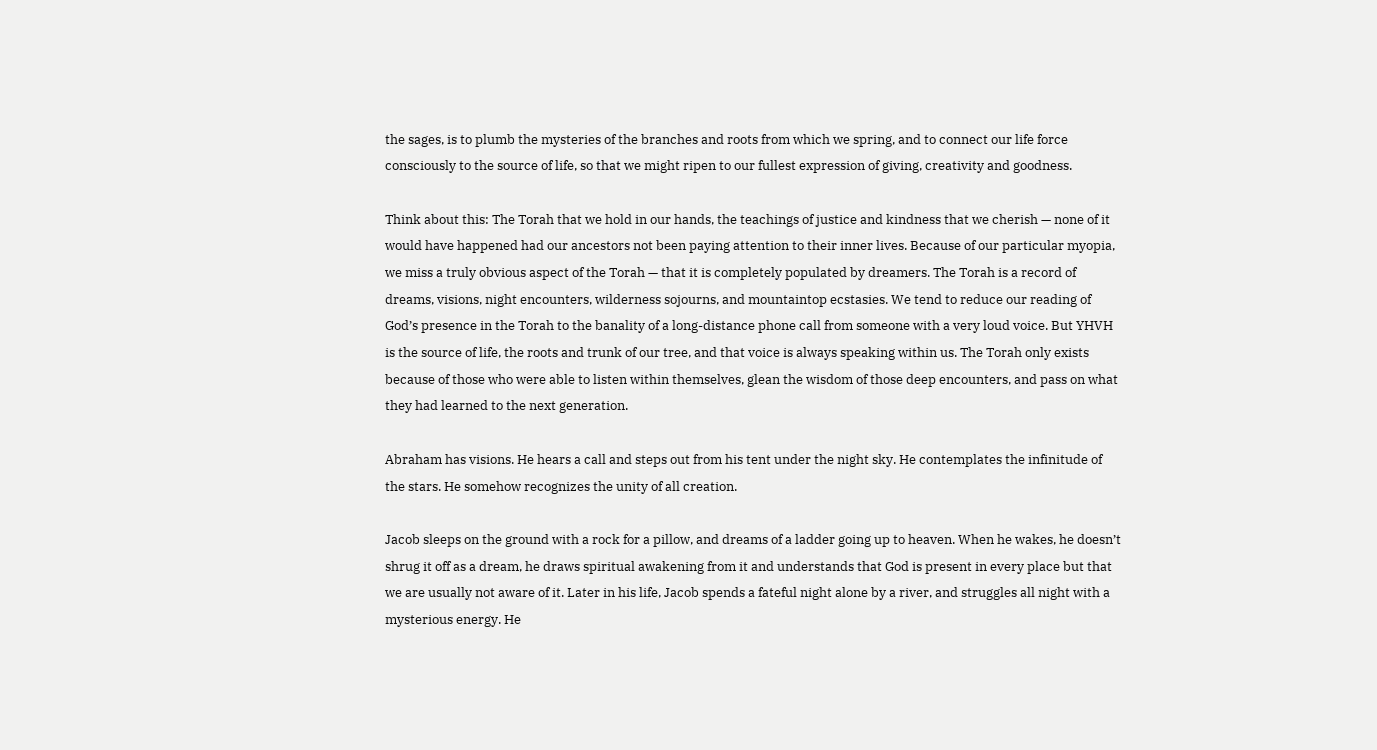the sages, is to plumb the mysteries of the branches and roots from which we spring, and to connect our life force consciously to the source of life, so that we might ripen to our fullest expression of giving, creativity and goodness.

Think about this: The Torah that we hold in our hands, the teachings of justice and kindness that we cherish — none of it would have happened had our ancestors not been paying attention to their inner lives. Because of our particular myopia, we miss a truly obvious aspect of the Torah — that it is completely populated by dreamers. The Torah is a record of dreams, visions, night encounters, wilderness sojourns, and mountaintop ecstasies. We tend to reduce our reading of God’s presence in the Torah to the banality of a long-distance phone call from someone with a very loud voice. But YHVH is the source of life, the roots and trunk of our tree, and that voice is always speaking within us. The Torah only exists because of those who were able to listen within themselves, glean the wisdom of those deep encounters, and pass on what they had learned to the next generation.

Abraham has visions. He hears a call and steps out from his tent under the night sky. He contemplates the infinitude of the stars. He somehow recognizes the unity of all creation.

Jacob sleeps on the ground with a rock for a pillow, and dreams of a ladder going up to heaven. When he wakes, he doesn’t shrug it off as a dream, he draws spiritual awakening from it and understands that God is present in every place but that we are usually not aware of it. Later in his life, Jacob spends a fateful night alone by a river, and struggles all night with a mysterious energy. He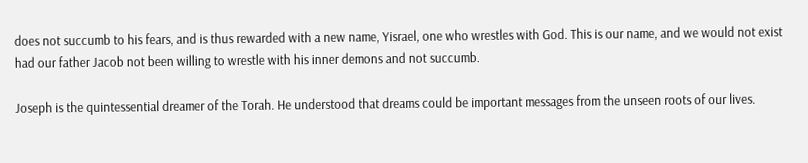does not succumb to his fears, and is thus rewarded with a new name, Yisrael, one who wrestles with God. This is our name, and we would not exist had our father Jacob not been willing to wrestle with his inner demons and not succumb.

Joseph is the quintessential dreamer of the Torah. He understood that dreams could be important messages from the unseen roots of our lives.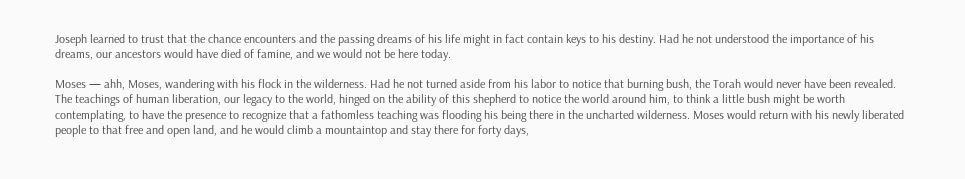Joseph learned to trust that the chance encounters and the passing dreams of his life might in fact contain keys to his destiny. Had he not understood the importance of his dreams, our ancestors would have died of famine, and we would not be here today.

Moses — ahh, Moses, wandering with his flock in the wilderness. Had he not turned aside from his labor to notice that burning bush, the Torah would never have been revealed. The teachings of human liberation, our legacy to the world, hinged on the ability of this shepherd to notice the world around him, to think a little bush might be worth contemplating, to have the presence to recognize that a fathomless teaching was flooding his being there in the uncharted wilderness. Moses would return with his newly liberated people to that free and open land, and he would climb a mountaintop and stay there for forty days,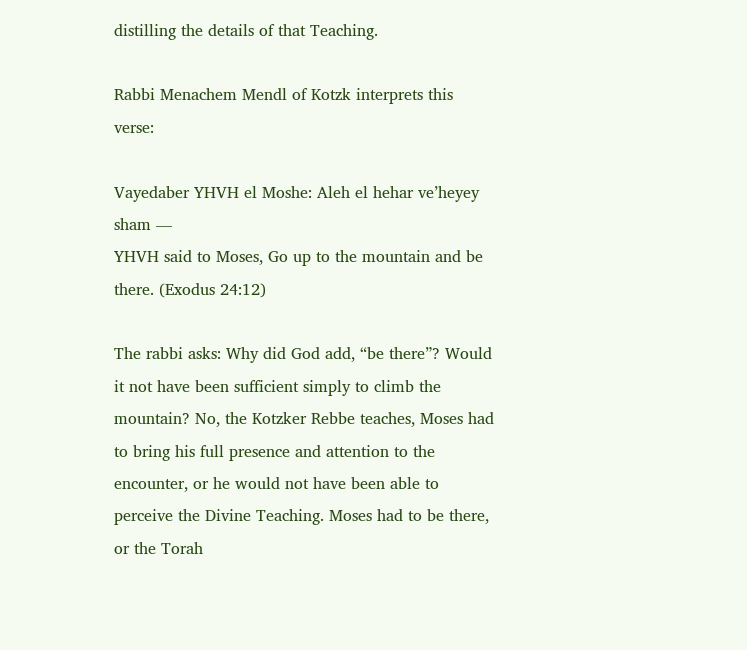distilling the details of that Teaching.

Rabbi Menachem Mendl of Kotzk interprets this verse:

Vayedaber YHVH el Moshe: Aleh el hehar ve’heyey sham —
YHVH said to Moses, Go up to the mountain and be there. (Exodus 24:12)

The rabbi asks: Why did God add, “be there”? Would it not have been sufficient simply to climb the mountain? No, the Kotzker Rebbe teaches, Moses had to bring his full presence and attention to the encounter, or he would not have been able to perceive the Divine Teaching. Moses had to be there, or the Torah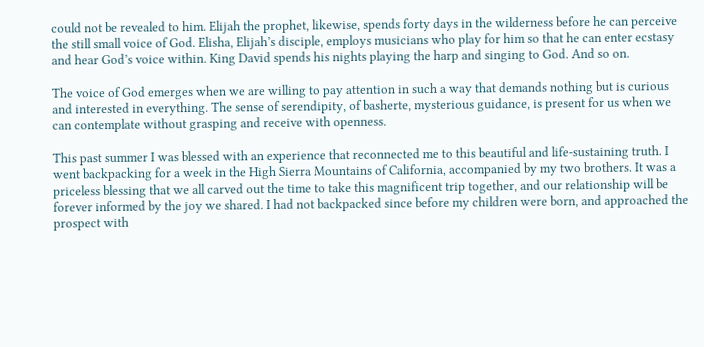could not be revealed to him. Elijah the prophet, likewise, spends forty days in the wilderness before he can perceive the still small voice of God. Elisha, Elijah’s disciple, employs musicians who play for him so that he can enter ecstasy and hear God’s voice within. King David spends his nights playing the harp and singing to God. And so on.

The voice of God emerges when we are willing to pay attention in such a way that demands nothing but is curious and interested in everything. The sense of serendipity, of basherte, mysterious guidance, is present for us when we can contemplate without grasping and receive with openness.

This past summer I was blessed with an experience that reconnected me to this beautiful and life-sustaining truth. I went backpacking for a week in the High Sierra Mountains of California, accompanied by my two brothers. It was a priceless blessing that we all carved out the time to take this magnificent trip together, and our relationship will be forever informed by the joy we shared. I had not backpacked since before my children were born, and approached the prospect with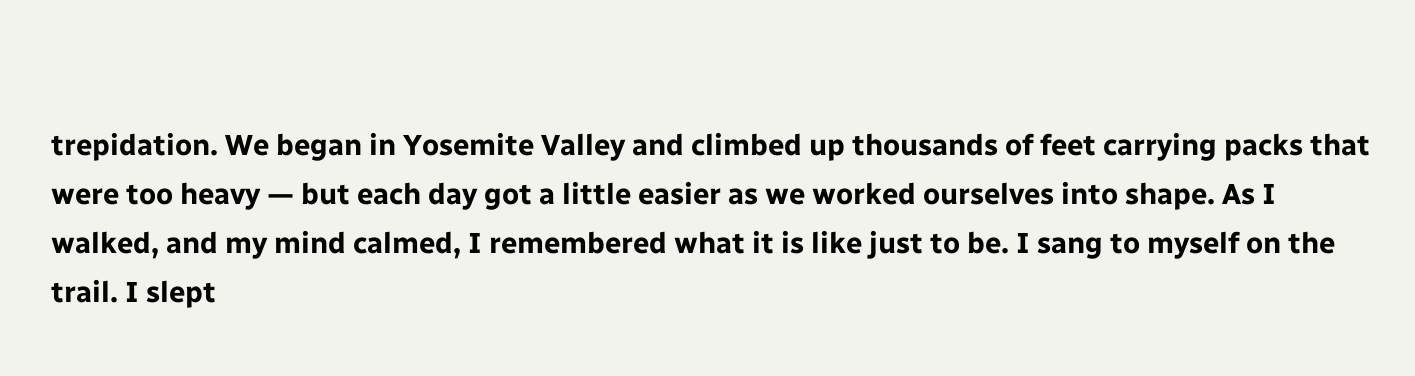trepidation. We began in Yosemite Valley and climbed up thousands of feet carrying packs that were too heavy — but each day got a little easier as we worked ourselves into shape. As I walked, and my mind calmed, I remembered what it is like just to be. I sang to myself on the trail. I slept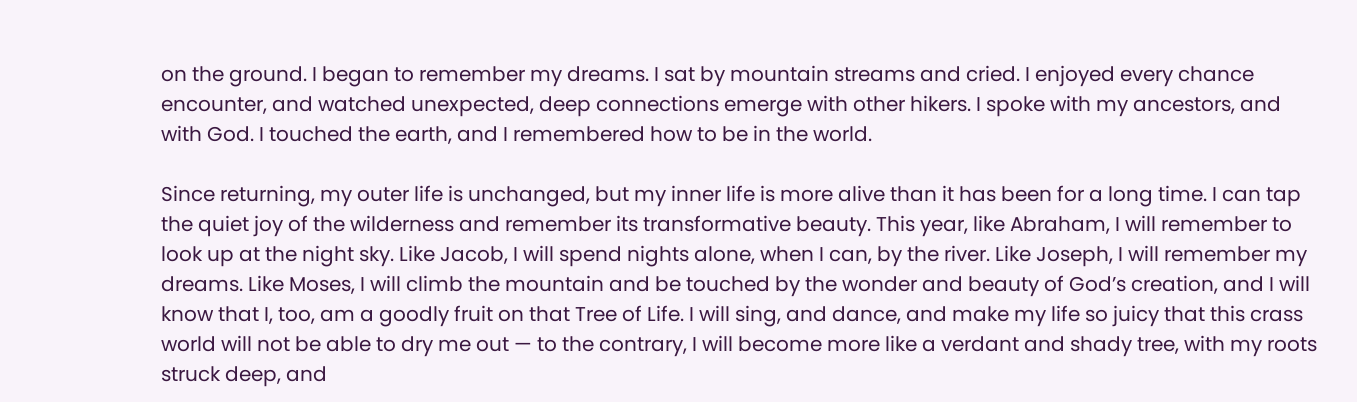on the ground. I began to remember my dreams. I sat by mountain streams and cried. I enjoyed every chance encounter, and watched unexpected, deep connections emerge with other hikers. I spoke with my ancestors, and with God. I touched the earth, and I remembered how to be in the world.

Since returning, my outer life is unchanged, but my inner life is more alive than it has been for a long time. I can tap the quiet joy of the wilderness and remember its transformative beauty. This year, like Abraham, I will remember to look up at the night sky. Like Jacob, I will spend nights alone, when I can, by the river. Like Joseph, I will remember my dreams. Like Moses, I will climb the mountain and be touched by the wonder and beauty of God’s creation, and I will know that I, too, am a goodly fruit on that Tree of Life. I will sing, and dance, and make my life so juicy that this crass world will not be able to dry me out — to the contrary, I will become more like a verdant and shady tree, with my roots struck deep, and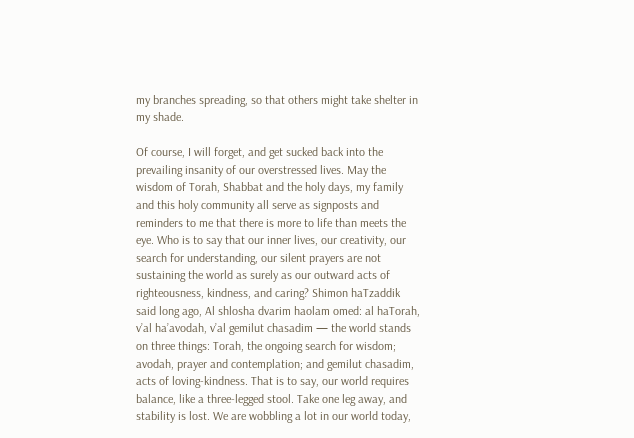my branches spreading, so that others might take shelter in my shade.

Of course, I will forget, and get sucked back into the prevailing insanity of our overstressed lives. May the wisdom of Torah, Shabbat and the holy days, my family and this holy community all serve as signposts and reminders to me that there is more to life than meets the eye. Who is to say that our inner lives, our creativity, our search for understanding, our silent prayers are not sustaining the world as surely as our outward acts of righteousness, kindness, and caring? Shimon haTzaddik said long ago, Al shlosha dvarim haolam omed: al haTorah, v’al ha’avodah, v’al gemilut chasadim — the world stands on three things: Torah, the ongoing search for wisdom; avodah, prayer and contemplation; and gemilut chasadim, acts of loving-kindness. That is to say, our world requires balance, like a three-legged stool. Take one leg away, and stability is lost. We are wobbling a lot in our world today,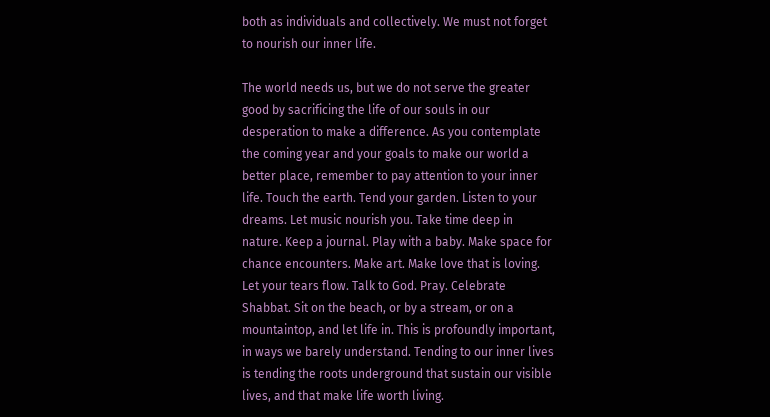both as individuals and collectively. We must not forget to nourish our inner life.

The world needs us, but we do not serve the greater good by sacrificing the life of our souls in our desperation to make a difference. As you contemplate the coming year and your goals to make our world a better place, remember to pay attention to your inner life. Touch the earth. Tend your garden. Listen to your dreams. Let music nourish you. Take time deep in nature. Keep a journal. Play with a baby. Make space for chance encounters. Make art. Make love that is loving. Let your tears flow. Talk to God. Pray. Celebrate Shabbat. Sit on the beach, or by a stream, or on a mountaintop, and let life in. This is profoundly important, in ways we barely understand. Tending to our inner lives is tending the roots underground that sustain our visible lives, and that make life worth living.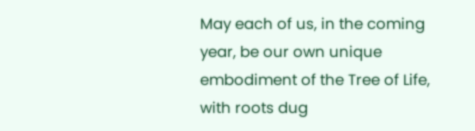May each of us, in the coming year, be our own unique embodiment of the Tree of Life, with roots dug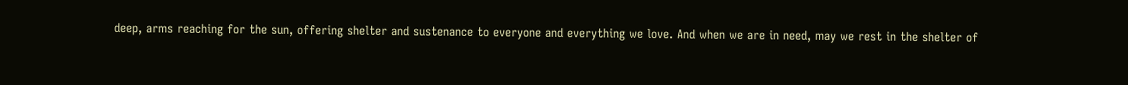deep, arms reaching for the sun, offering shelter and sustenance to everyone and everything we love. And when we are in need, may we rest in the shelter of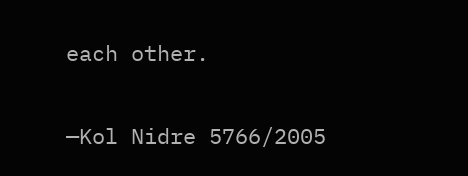each other.

—Kol Nidre 5766/2005